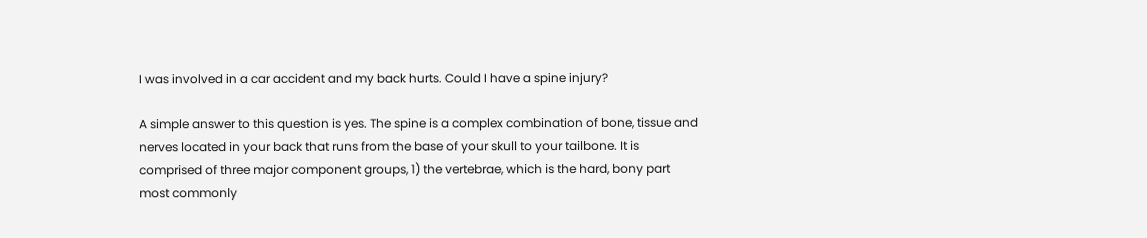I was involved in a car accident and my back hurts. Could I have a spine injury?

A simple answer to this question is yes. The spine is a complex combination of bone, tissue and nerves located in your back that runs from the base of your skull to your tailbone. It is comprised of three major component groups, 1) the vertebrae, which is the hard, bony part most commonly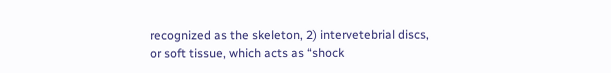recognized as the skeleton, 2) intervetebrial discs, or soft tissue, which acts as “shock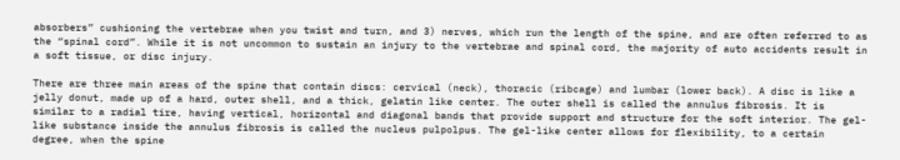absorbers” cushioning the vertebrae when you twist and turn, and 3) nerves, which run the length of the spine, and are often referred to as the “spinal cord”. While it is not uncommon to sustain an injury to the vertebrae and spinal cord, the majority of auto accidents result in a soft tissue, or disc injury.

There are three main areas of the spine that contain discs: cervical (neck), thoracic (ribcage) and lumbar (lower back). A disc is like a jelly donut, made up of a hard, outer shell, and a thick, gelatin like center. The outer shell is called the annulus fibrosis. It is similar to a radial tire, having vertical, horizontal and diagonal bands that provide support and structure for the soft interior. The gel-like substance inside the annulus fibrosis is called the nucleus pulpolpus. The gel-like center allows for flexibility, to a certain degree, when the spine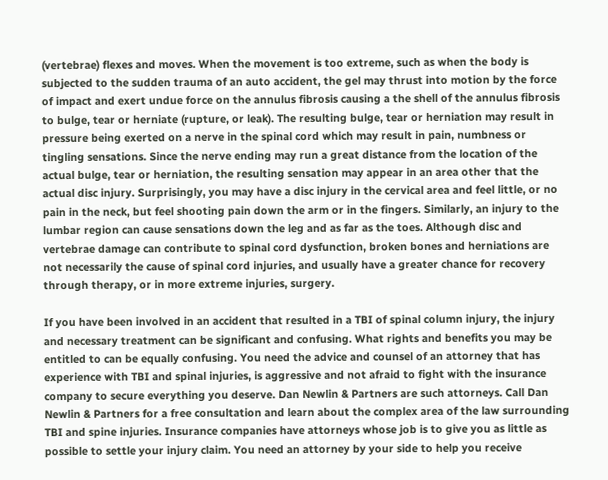(vertebrae) flexes and moves. When the movement is too extreme, such as when the body is subjected to the sudden trauma of an auto accident, the gel may thrust into motion by the force of impact and exert undue force on the annulus fibrosis causing a the shell of the annulus fibrosis to bulge, tear or herniate (rupture, or leak). The resulting bulge, tear or herniation may result in pressure being exerted on a nerve in the spinal cord which may result in pain, numbness or tingling sensations. Since the nerve ending may run a great distance from the location of the actual bulge, tear or herniation, the resulting sensation may appear in an area other that the actual disc injury. Surprisingly, you may have a disc injury in the cervical area and feel little, or no pain in the neck, but feel shooting pain down the arm or in the fingers. Similarly, an injury to the lumbar region can cause sensations down the leg and as far as the toes. Although disc and vertebrae damage can contribute to spinal cord dysfunction, broken bones and herniations are not necessarily the cause of spinal cord injuries, and usually have a greater chance for recovery through therapy, or in more extreme injuries, surgery.

If you have been involved in an accident that resulted in a TBI of spinal column injury, the injury and necessary treatment can be significant and confusing. What rights and benefits you may be entitled to can be equally confusing. You need the advice and counsel of an attorney that has experience with TBI and spinal injuries, is aggressive and not afraid to fight with the insurance company to secure everything you deserve. Dan Newlin & Partners are such attorneys. Call Dan Newlin & Partners for a free consultation and learn about the complex area of the law surrounding TBI and spine injuries. Insurance companies have attorneys whose job is to give you as little as possible to settle your injury claim. You need an attorney by your side to help you receive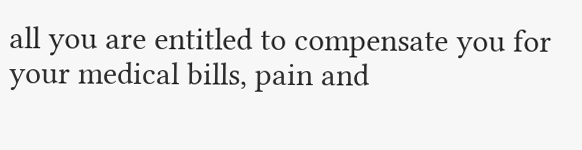all you are entitled to compensate you for your medical bills, pain and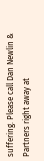suffering. Please call Dan Newlin & Partners right away at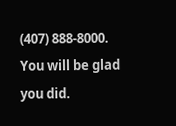(407) 888-8000. You will be glad you did.